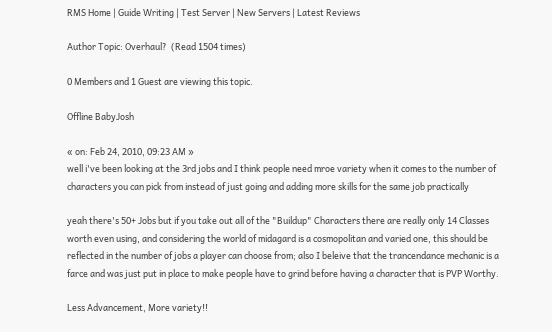RMS Home | Guide Writing | Test Server | New Servers | Latest Reviews

Author Topic: Overhaul?  (Read 1504 times)

0 Members and 1 Guest are viewing this topic.

Offline BabyJosh

« on: Feb 24, 2010, 09:23 AM »
well i've been looking at the 3rd jobs and I think people need mroe variety when it comes to the number of characters you can pick from instead of just going and adding more skills for the same job practically

yeah there's 50+ Jobs but if you take out all of the "Buildup" Characters there are really only 14 Classes worth even using, and considering the world of midagard is a cosmopolitan and varied one, this should be reflected in the number of jobs a player can choose from; also I beleive that the trancendance mechanic is a farce and was just put in place to make people have to grind before having a character that is PVP Worthy.

Less Advancement, More variety!!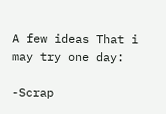A few ideas That i may try one day:

-Scrap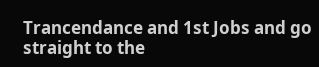Trancendance and 1st Jobs and go straight to the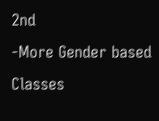2nd
-More Gender based Classes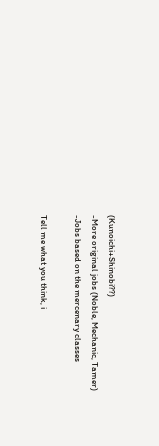(Kunoichi+Shinobi??)
-More original jobs (Noble, Mechanic, Tamer)
-Jobs based on the mercenary classes

Tell me what you think, i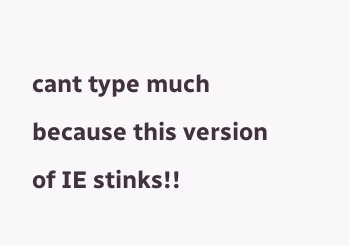cant type much because this version of IE stinks!!